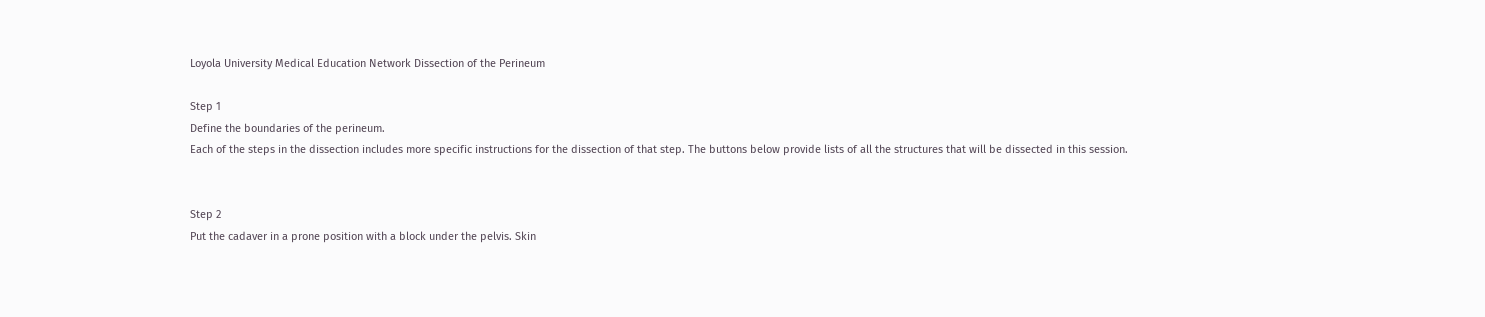Loyola University Medical Education Network Dissection of the Perineum

Step 1
Define the boundaries of the perineum.
Each of the steps in the dissection includes more specific instructions for the dissection of that step. The buttons below provide lists of all the structures that will be dissected in this session.


Step 2
Put the cadaver in a prone position with a block under the pelvis. Skin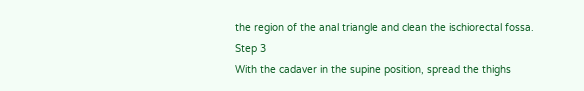the region of the anal triangle and clean the ischiorectal fossa.
Step 3
With the cadaver in the supine position, spread the thighs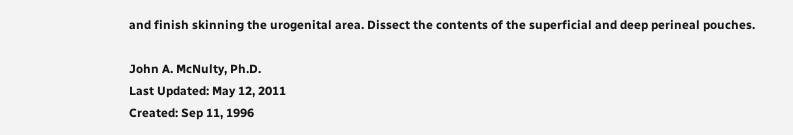and finish skinning the urogenital area. Dissect the contents of the superficial and deep perineal pouches.

John A. McNulty, Ph.D.
Last Updated: May 12, 2011
Created: Sep 11, 1996